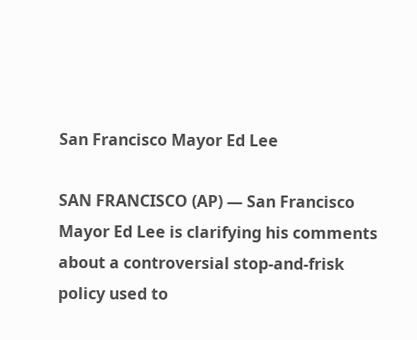San Francisco Mayor Ed Lee

SAN FRANCISCO (AP) — San Francisco Mayor Ed Lee is clarifying his comments about a controversial stop-and-frisk policy used to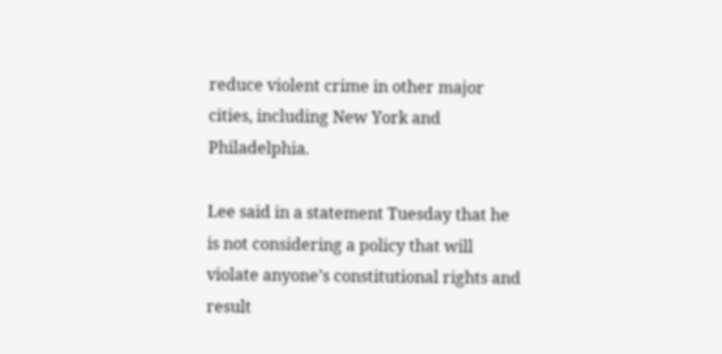reduce violent crime in other major cities, including New York and Philadelphia.

Lee said in a statement Tuesday that he is not considering a policy that will violate anyone’s constitutional rights and result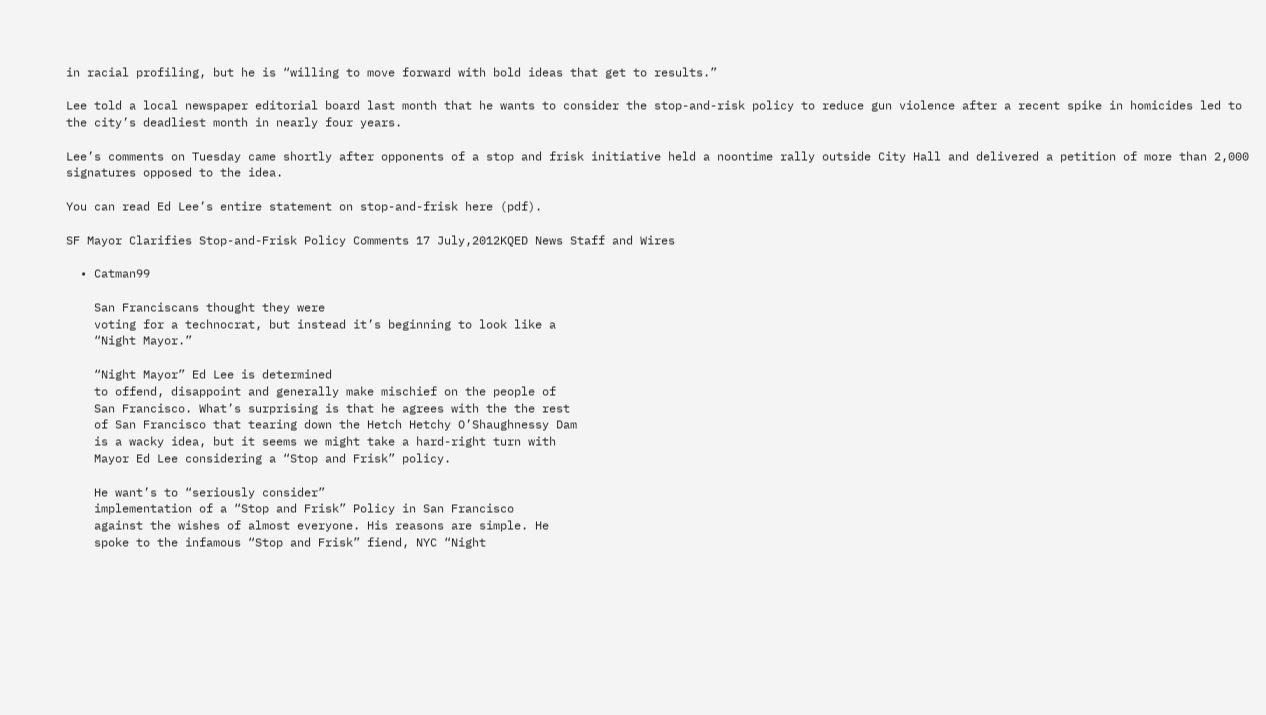in racial profiling, but he is “willing to move forward with bold ideas that get to results.”

Lee told a local newspaper editorial board last month that he wants to consider the stop-and-risk policy to reduce gun violence after a recent spike in homicides led to the city’s deadliest month in nearly four years.

Lee’s comments on Tuesday came shortly after opponents of a stop and frisk initiative held a noontime rally outside City Hall and delivered a petition of more than 2,000 signatures opposed to the idea.

You can read Ed Lee’s entire statement on stop-and-frisk here (pdf).

SF Mayor Clarifies Stop-and-Frisk Policy Comments 17 July,2012KQED News Staff and Wires

  • Catman99

    San Franciscans thought they were
    voting for a technocrat, but instead it’s beginning to look like a
    “Night Mayor.”

    “Night Mayor” Ed Lee is determined
    to offend, disappoint and generally make mischief on the people of
    San Francisco. What’s surprising is that he agrees with the the rest
    of San Francisco that tearing down the Hetch Hetchy O’Shaughnessy Dam
    is a wacky idea, but it seems we might take a hard-right turn with
    Mayor Ed Lee considering a “Stop and Frisk” policy.

    He want’s to “seriously consider”
    implementation of a “Stop and Frisk” Policy in San Francisco
    against the wishes of almost everyone. His reasons are simple. He
    spoke to the infamous “Stop and Frisk” fiend, NYC “Night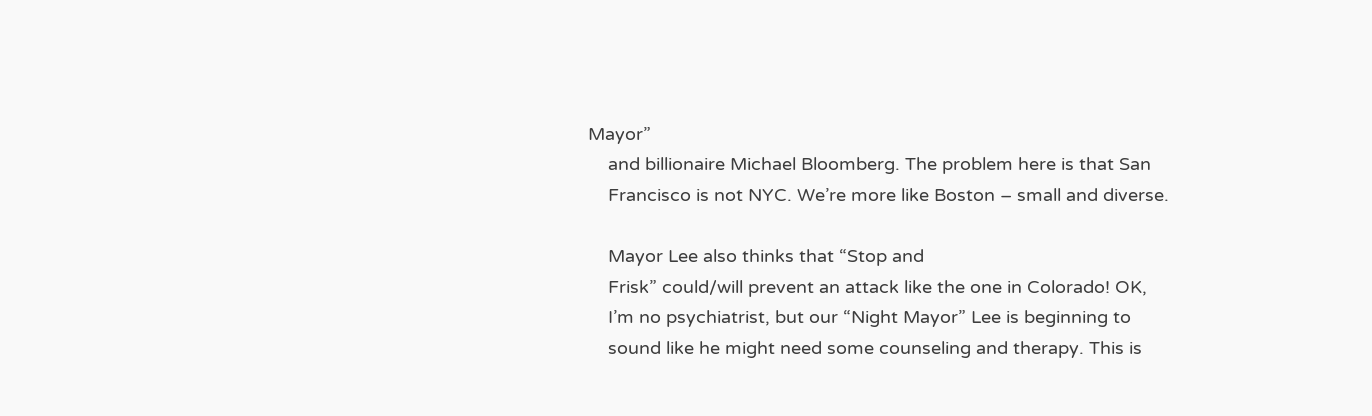Mayor”
    and billionaire Michael Bloomberg. The problem here is that San
    Francisco is not NYC. We’re more like Boston – small and diverse.

    Mayor Lee also thinks that “Stop and
    Frisk” could/will prevent an attack like the one in Colorado! OK,
    I’m no psychiatrist, but our “Night Mayor” Lee is beginning to
    sound like he might need some counseling and therapy. This is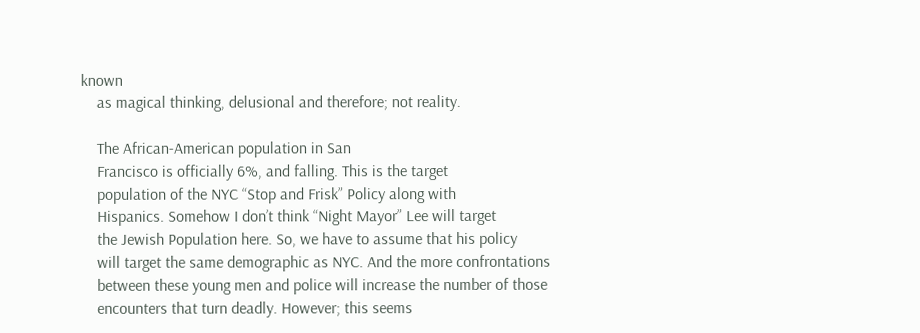known
    as magical thinking, delusional and therefore; not reality.

    The African-American population in San
    Francisco is officially 6%, and falling. This is the target
    population of the NYC “Stop and Frisk” Policy along with
    Hispanics. Somehow I don’t think “Night Mayor” Lee will target
    the Jewish Population here. So, we have to assume that his policy
    will target the same demographic as NYC. And the more confrontations
    between these young men and police will increase the number of those
    encounters that turn deadly. However; this seems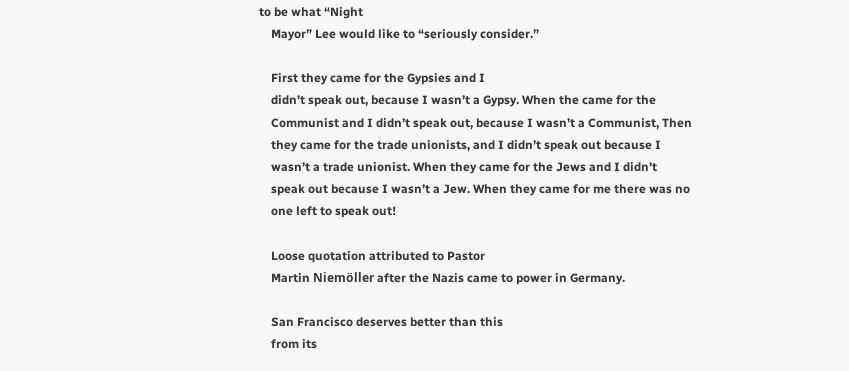to be what “Night
    Mayor” Lee would like to “seriously consider.”

    First they came for the Gypsies and I
    didn’t speak out, because I wasn’t a Gypsy. When the came for the
    Communist and I didn’t speak out, because I wasn’t a Communist, Then
    they came for the trade unionists, and I didn’t speak out because I
    wasn’t a trade unionist. When they came for the Jews and I didn’t
    speak out because I wasn’t a Jew. When they came for me there was no
    one left to speak out!

    Loose quotation attributed to Pastor
    Martin Niemöller after the Nazis came to power in Germany.

    San Francisco deserves better than this
    from its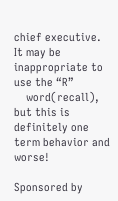chief executive. It may be inappropriate to use the “R”
    word(recall), but this is definitely one term behavior and worse!

Sponsored by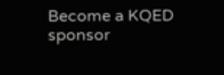Become a KQED sponsor